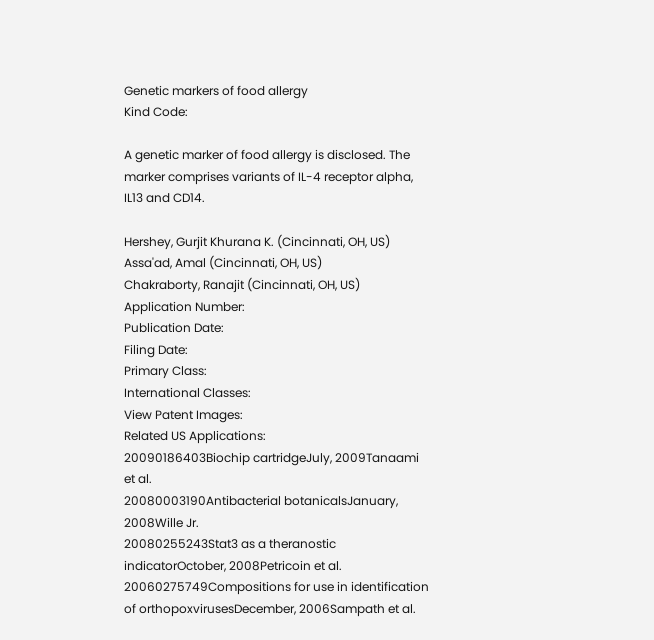Genetic markers of food allergy
Kind Code:

A genetic marker of food allergy is disclosed. The marker comprises variants of IL-4 receptor alpha, IL13 and CD14.

Hershey, Gurjit Khurana K. (Cincinnati, OH, US)
Assa'ad, Amal (Cincinnati, OH, US)
Chakraborty, Ranajit (Cincinnati, OH, US)
Application Number:
Publication Date:
Filing Date:
Primary Class:
International Classes:
View Patent Images:
Related US Applications:
20090186403Biochip cartridgeJuly, 2009Tanaami et al.
20080003190Antibacterial botanicalsJanuary, 2008Wille Jr.
20080255243Stat3 as a theranostic indicatorOctober, 2008Petricoin et al.
20060275749Compositions for use in identification of orthopoxvirusesDecember, 2006Sampath et al.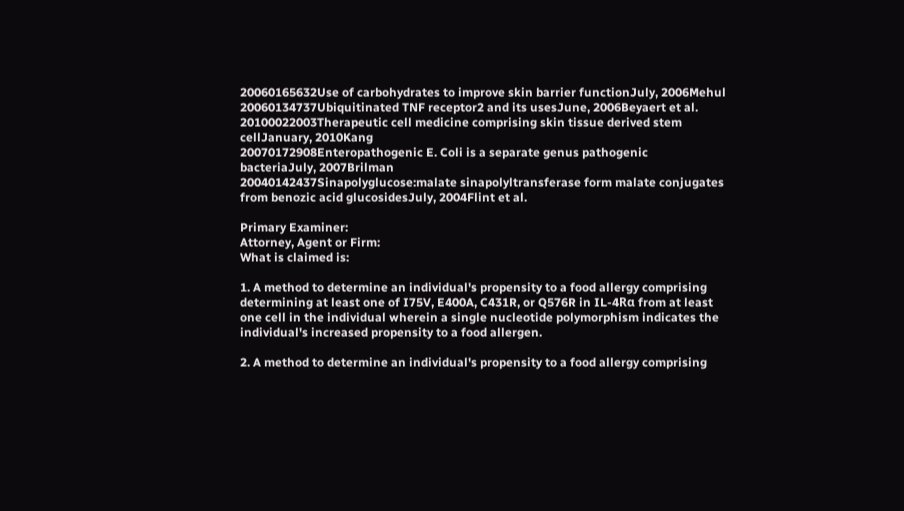20060165632Use of carbohydrates to improve skin barrier functionJuly, 2006Mehul
20060134737Ubiquitinated TNF receptor2 and its usesJune, 2006Beyaert et al.
20100022003Therapeutic cell medicine comprising skin tissue derived stem cellJanuary, 2010Kang
20070172908Enteropathogenic E. Coli is a separate genus pathogenic bacteriaJuly, 2007Brilman
20040142437Sinapolyglucose:malate sinapolyltransferase form malate conjugates from benozic acid glucosidesJuly, 2004Flint et al.

Primary Examiner:
Attorney, Agent or Firm:
What is claimed is:

1. A method to determine an individual's propensity to a food allergy comprising determining at least one of I75V, E400A, C431R, or Q576R in IL-4Rα from at least one cell in the individual wherein a single nucleotide polymorphism indicates the individual's increased propensity to a food allergen.

2. A method to determine an individual's propensity to a food allergy comprising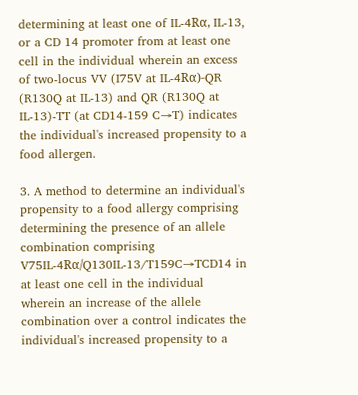determining at least one of IL-4Rα, IL-13, or a CD 14 promoter from at least one cell in the individual wherein an excess of two-locus VV (I75V at IL-4Rα)-QR (R130Q at IL-13) and QR (R130Q at IL-13)-TT (at CD14-159 C→T) indicates the individual's increased propensity to a food allergen.

3. A method to determine an individual's propensity to a food allergy comprising determining the presence of an allele combination comprising V75IL-4Rα/Q130IL-13/T159C→TCD14 in at least one cell in the individual wherein an increase of the allele combination over a control indicates the individual's increased propensity to a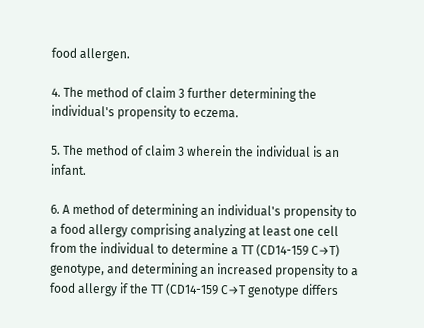food allergen.

4. The method of claim 3 further determining the individual's propensity to eczema.

5. The method of claim 3 wherein the individual is an infant.

6. A method of determining an individual's propensity to a food allergy comprising analyzing at least one cell from the individual to determine a TT (CD14-159 C→T) genotype, and determining an increased propensity to a food allergy if the TT (CD14-159 C→T genotype differs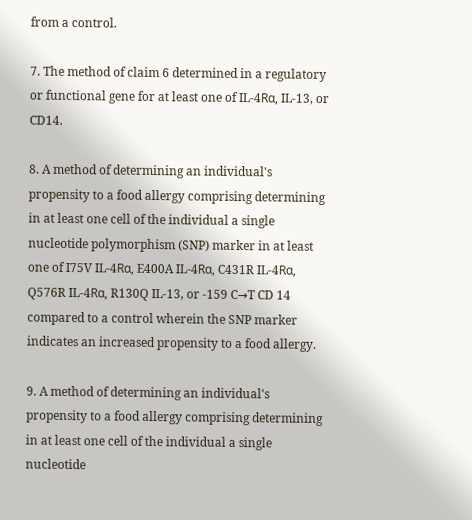from a control.

7. The method of claim 6 determined in a regulatory or functional gene for at least one of IL-4Rα, IL-13, or CD14.

8. A method of determining an individual's propensity to a food allergy comprising determining in at least one cell of the individual a single nucleotide polymorphism (SNP) marker in at least one of I75V IL-4Rα, E400A IL-4Rα, C431R IL-4Rα, Q576R IL-4Rα, R130Q IL-13, or -159 C→T CD 14 compared to a control wherein the SNP marker indicates an increased propensity to a food allergy.

9. A method of determining an individual's propensity to a food allergy comprising determining in at least one cell of the individual a single nucleotide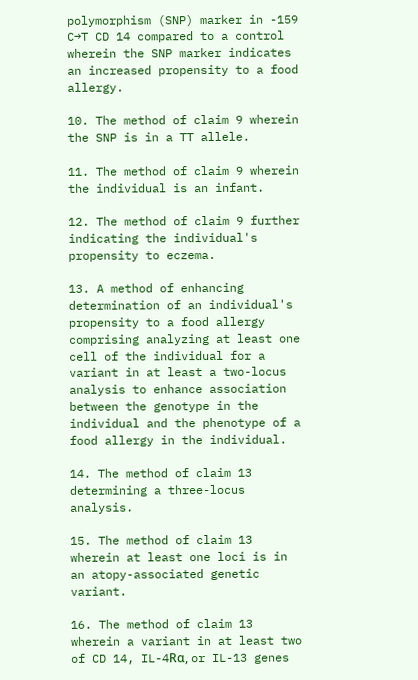polymorphism (SNP) marker in -159 C→T CD 14 compared to a control wherein the SNP marker indicates an increased propensity to a food allergy.

10. The method of claim 9 wherein the SNP is in a TT allele.

11. The method of claim 9 wherein the individual is an infant.

12. The method of claim 9 further indicating the individual's propensity to eczema.

13. A method of enhancing determination of an individual's propensity to a food allergy comprising analyzing at least one cell of the individual for a variant in at least a two-locus analysis to enhance association between the genotype in the individual and the phenotype of a food allergy in the individual.

14. The method of claim 13 determining a three-locus analysis.

15. The method of claim 13 wherein at least one loci is in an atopy-associated genetic variant.

16. The method of claim 13 wherein a variant in at least two of CD 14, IL-4Rα, or IL-13 genes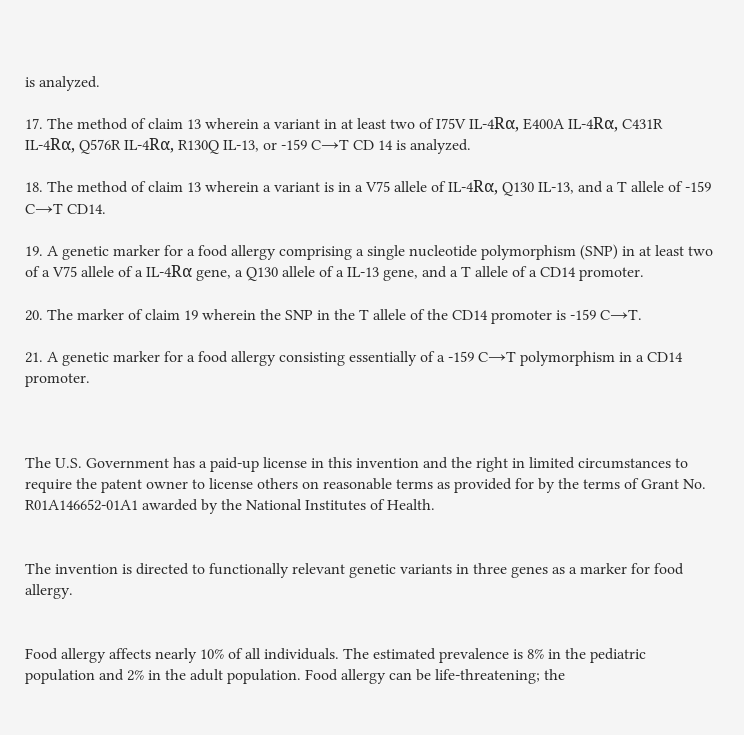is analyzed.

17. The method of claim 13 wherein a variant in at least two of I75V IL-4Rα, E400A IL-4Rα, C431R IL-4Rα, Q576R IL-4Rα, R130Q IL-13, or -159 C→T CD 14 is analyzed.

18. The method of claim 13 wherein a variant is in a V75 allele of IL-4Rα, Q130 IL-13, and a T allele of -159 C→T CD14.

19. A genetic marker for a food allergy comprising a single nucleotide polymorphism (SNP) in at least two of a V75 allele of a IL-4Rα gene, a Q130 allele of a IL-13 gene, and a T allele of a CD14 promoter.

20. The marker of claim 19 wherein the SNP in the T allele of the CD14 promoter is -159 C→T.

21. A genetic marker for a food allergy consisting essentially of a -159 C→T polymorphism in a CD14 promoter.



The U.S. Government has a paid-up license in this invention and the right in limited circumstances to require the patent owner to license others on reasonable terms as provided for by the terms of Grant No. R01A146652-01A1 awarded by the National Institutes of Health.


The invention is directed to functionally relevant genetic variants in three genes as a marker for food allergy.


Food allergy affects nearly 10% of all individuals. The estimated prevalence is 8% in the pediatric population and 2% in the adult population. Food allergy can be life-threatening; the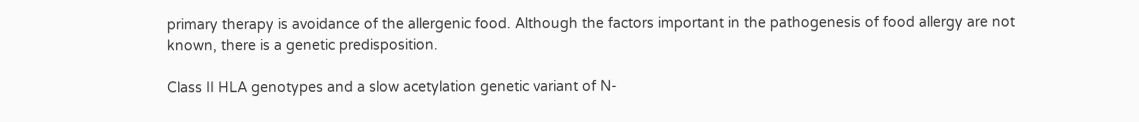primary therapy is avoidance of the allergenic food. Although the factors important in the pathogenesis of food allergy are not known, there is a genetic predisposition.

Class II HLA genotypes and a slow acetylation genetic variant of N-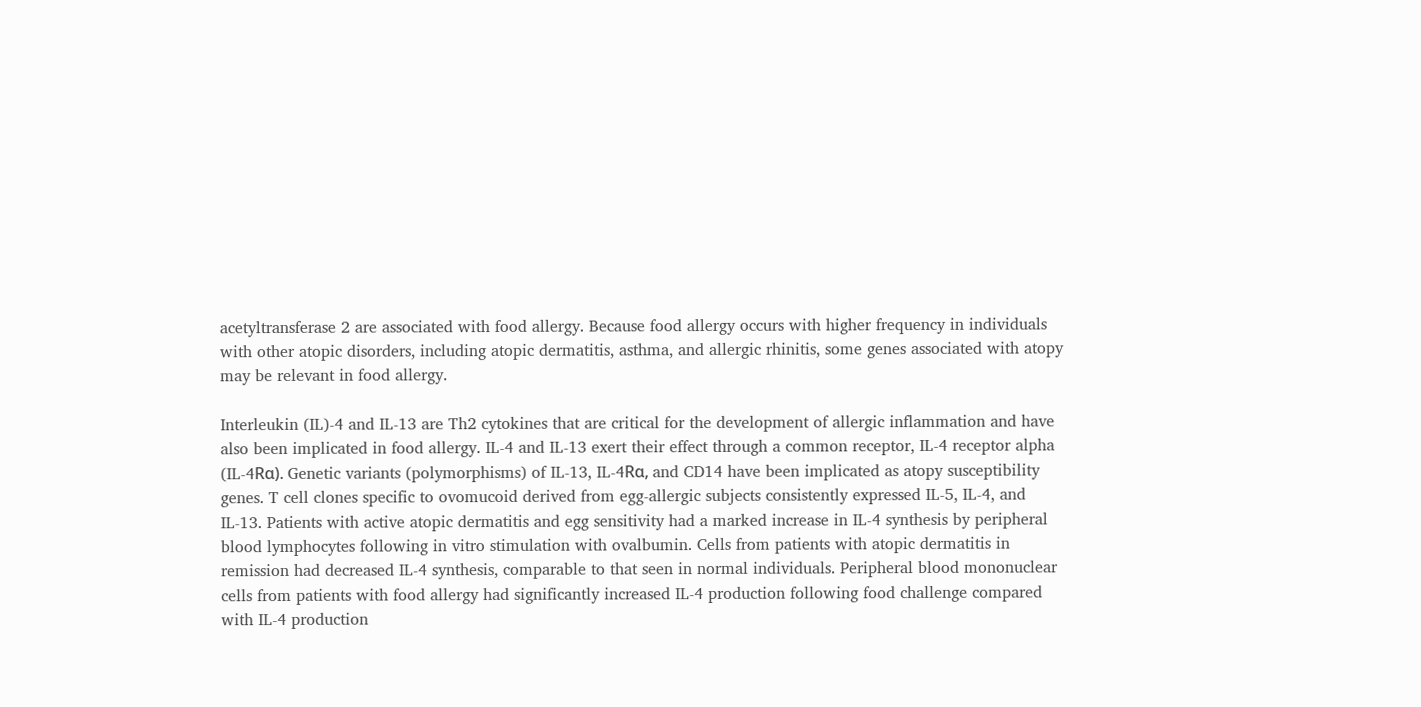acetyltransferase 2 are associated with food allergy. Because food allergy occurs with higher frequency in individuals with other atopic disorders, including atopic dermatitis, asthma, and allergic rhinitis, some genes associated with atopy may be relevant in food allergy.

Interleukin (IL)-4 and IL-13 are Th2 cytokines that are critical for the development of allergic inflammation and have also been implicated in food allergy. IL-4 and IL-13 exert their effect through a common receptor, IL-4 receptor alpha (IL-4Rα). Genetic variants (polymorphisms) of IL-13, IL-4Rα, and CD14 have been implicated as atopy susceptibility genes. T cell clones specific to ovomucoid derived from egg-allergic subjects consistently expressed IL-5, IL-4, and IL-13. Patients with active atopic dermatitis and egg sensitivity had a marked increase in IL-4 synthesis by peripheral blood lymphocytes following in vitro stimulation with ovalbumin. Cells from patients with atopic dermatitis in remission had decreased IL-4 synthesis, comparable to that seen in normal individuals. Peripheral blood mononuclear cells from patients with food allergy had significantly increased IL-4 production following food challenge compared with IL-4 production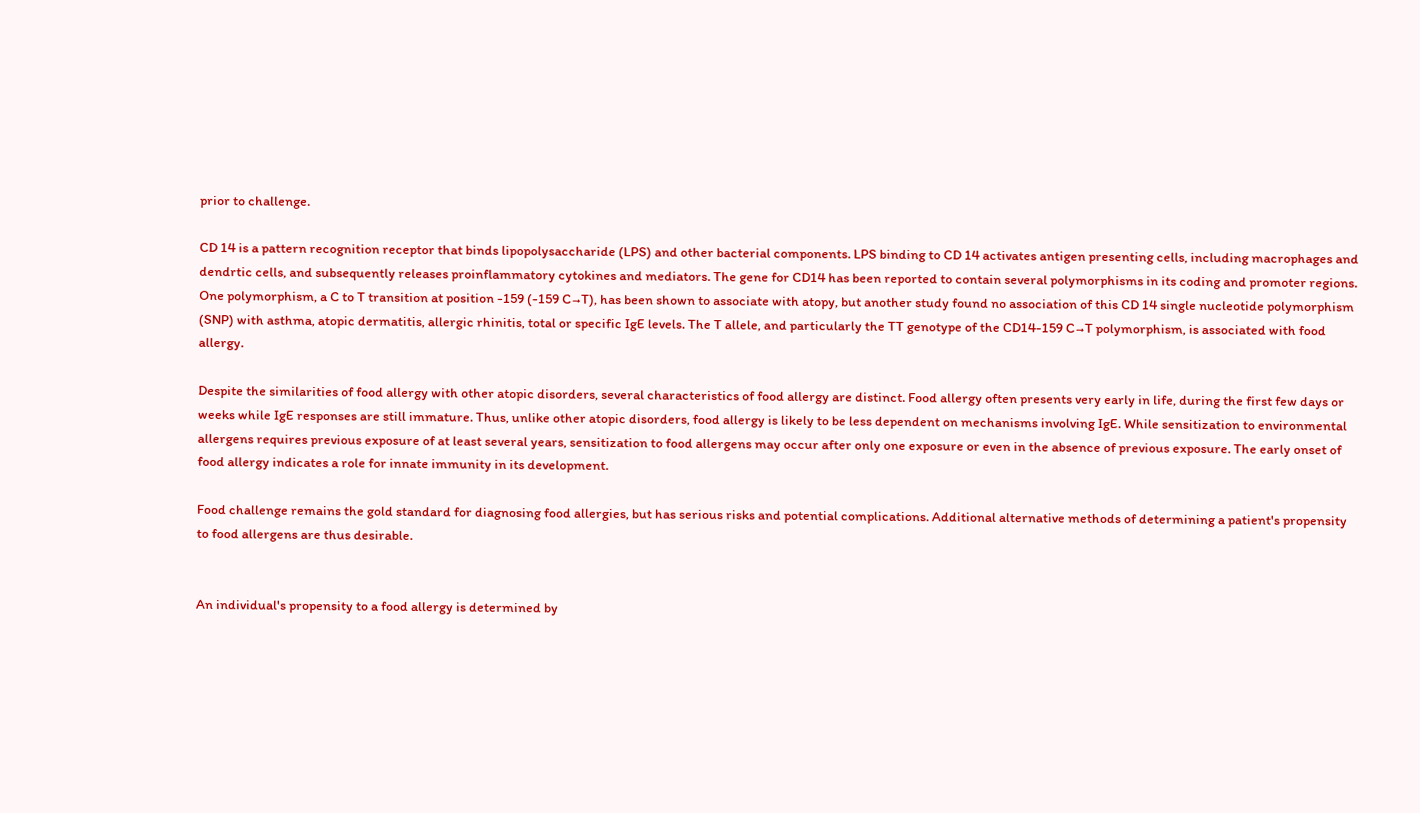prior to challenge.

CD 14 is a pattern recognition receptor that binds lipopolysaccharide (LPS) and other bacterial components. LPS binding to CD 14 activates antigen presenting cells, including macrophages and dendrtic cells, and subsequently releases proinflammatory cytokines and mediators. The gene for CD14 has been reported to contain several polymorphisms in its coding and promoter regions. One polymorphism, a C to T transition at position -159 (-159 C→T), has been shown to associate with atopy, but another study found no association of this CD 14 single nucleotide polymorphism (SNP) with asthma, atopic dermatitis, allergic rhinitis, total or specific IgE levels. The T allele, and particularly the TT genotype of the CD14-159 C→T polymorphism, is associated with food allergy.

Despite the similarities of food allergy with other atopic disorders, several characteristics of food allergy are distinct. Food allergy often presents very early in life, during the first few days or weeks while IgE responses are still immature. Thus, unlike other atopic disorders, food allergy is likely to be less dependent on mechanisms involving IgE. While sensitization to environmental allergens requires previous exposure of at least several years, sensitization to food allergens may occur after only one exposure or even in the absence of previous exposure. The early onset of food allergy indicates a role for innate immunity in its development.

Food challenge remains the gold standard for diagnosing food allergies, but has serious risks and potential complications. Additional alternative methods of determining a patient's propensity to food allergens are thus desirable.


An individual's propensity to a food allergy is determined by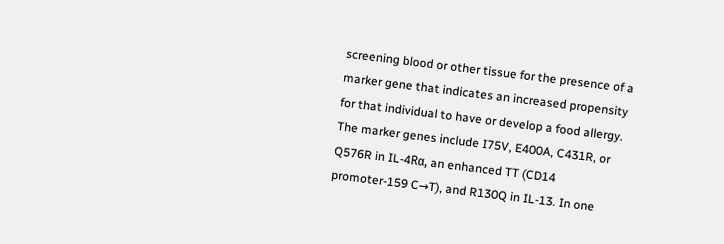screening blood or other tissue for the presence of a marker gene that indicates an increased propensity for that individual to have or develop a food allergy. The marker genes include I75V, E400A, C431R, or Q576R in IL-4Rα, an enhanced TT (CD14 promoter-159 C→T), and R130Q in IL-13. In one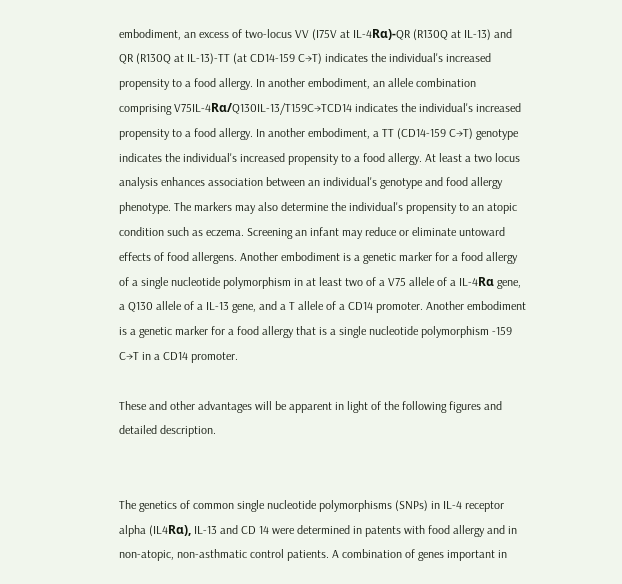embodiment, an excess of two-locus VV (I75V at IL-4Rα)-QR (R130Q at IL-13) and QR (R130Q at IL-13)-TT (at CD14-159 C→T) indicates the individual's increased propensity to a food allergy. In another embodiment, an allele combination comprising V75IL-4Rα/Q130IL-13/T159C→TCD14 indicates the individual's increased propensity to a food allergy. In another embodiment, a TT (CD14-159 C→T) genotype indicates the individual's increased propensity to a food allergy. At least a two locus analysis enhances association between an individual's genotype and food allergy phenotype. The markers may also determine the individual's propensity to an atopic condition such as eczema. Screening an infant may reduce or eliminate untoward effects of food allergens. Another embodiment is a genetic marker for a food allergy of a single nucleotide polymorphism in at least two of a V75 allele of a IL-4Rα gene, a Q130 allele of a IL-13 gene, and a T allele of a CD14 promoter. Another embodiment is a genetic marker for a food allergy that is a single nucleotide polymorphism -159 C→T in a CD14 promoter.

These and other advantages will be apparent in light of the following figures and detailed description.


The genetics of common single nucleotide polymorphisms (SNPs) in IL-4 receptor alpha (IL4Rα), IL-13 and CD 14 were determined in patents with food allergy and in non-atopic, non-asthmatic control patients. A combination of genes important in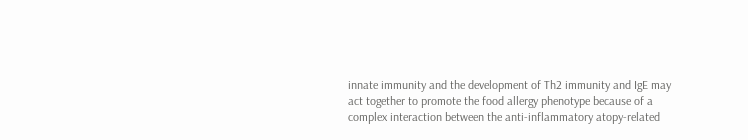innate immunity and the development of Th2 immunity and IgE may act together to promote the food allergy phenotype because of a complex interaction between the anti-inflammatory atopy-related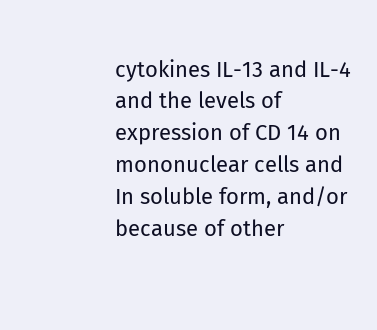cytokines IL-13 and IL-4 and the levels of expression of CD 14 on mononuclear cells and In soluble form, and/or because of other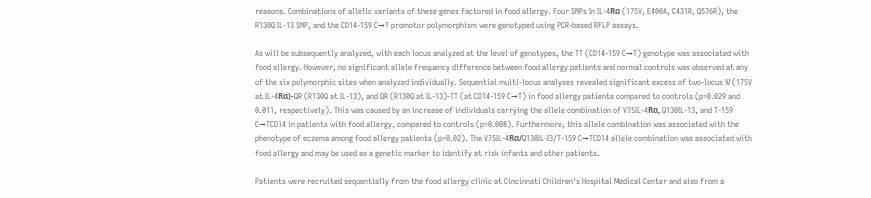reasons. Combinations of allelic variants of these genes factored in food allergy. Four SNPs In IL-4Rα (175V, E400A, C431R, Q576R), the R130Q IL-13 SNP, and the CD14-159 C→T promotor polymorphism were genotyped using PCR-based RFLP assays.

As will be subsequently analyzed, with each locus analyzed at the level of genotypes, the TT (CD14-159 C→T) genotype was associated with food allergy. However, no significant allele frequency difference between food allergy patients and normal controls was observed at any of the six polymorphic sites when analyzed individually. Sequential multi-locus analyses revealed significant excess of two-locus W (175V at IL-4Rα)-QR (R130Q at IL-13), and QR (R130Q at IL-13)-TT (at CD14-159 C→T) in food allergy patients compared to controls (p=0.029 and 0.011, respectively). This was caused by an increase of individuals carrying the allele combination of V75IL-4Rα, Q130IL-13, and T-159 C→TCD14 in patients with food allergy, compared to controls (p=0.008). Furthermore, this allele combination was associated with the phenotype of eczema among food allergy patients (p=0.02). The V75IL-4Rα/Q130IL-I3/T-159 C→TCD14 allele combination was associated with food allergy and may be used as a genetic marker to identify at risk infants and other patients.

Patients were recruited sequentially from the food allergy clinic at Cincinnati Children's Hospital Medical Center and also from a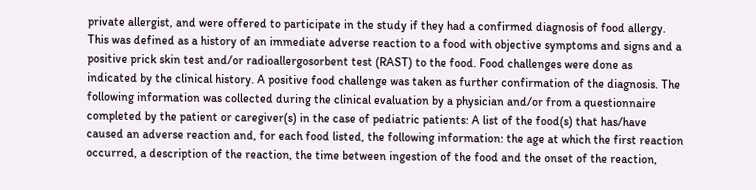private allergist, and were offered to participate in the study if they had a confirmed diagnosis of food allergy. This was defined as a history of an immediate adverse reaction to a food with objective symptoms and signs and a positive prick skin test and/or radioallergosorbent test (RAST) to the food. Food challenges were done as indicated by the clinical history. A positive food challenge was taken as further confirmation of the diagnosis. The following information was collected during the clinical evaluation by a physician and/or from a questionnaire completed by the patient or caregiver(s) in the case of pediatric patients: A list of the food(s) that has/have caused an adverse reaction and, for each food listed, the following information: the age at which the first reaction occurred, a description of the reaction, the time between ingestion of the food and the onset of the reaction,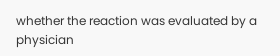whether the reaction was evaluated by a physician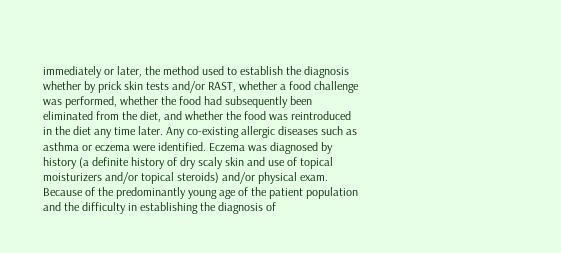immediately or later, the method used to establish the diagnosis whether by prick skin tests and/or RAST, whether a food challenge was performed, whether the food had subsequently been eliminated from the diet, and whether the food was reintroduced in the diet any time later. Any co-existing allergic diseases such as asthma or eczema were identified. Eczema was diagnosed by history (a definite history of dry scaly skin and use of topical moisturizers and/or topical steroids) and/or physical exam. Because of the predominantly young age of the patient population and the difficulty in establishing the diagnosis of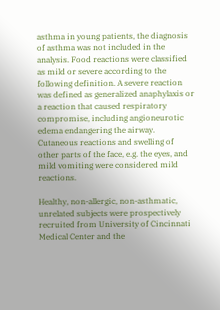asthma in young patients, the diagnosis of asthma was not included in the analysis. Food reactions were classified as mild or severe according to the following definition. A severe reaction was defined as generalized anaphylaxis or a reaction that caused respiratory compromise, including angioneurotic edema endangering the airway. Cutaneous reactions and swelling of other parts of the face, e.g. the eyes, and mild vomiting were considered mild reactions.

Healthy, non-allergic, non-asthmatic, unrelated subjects were prospectively recruited from University of Cincinnati Medical Center and the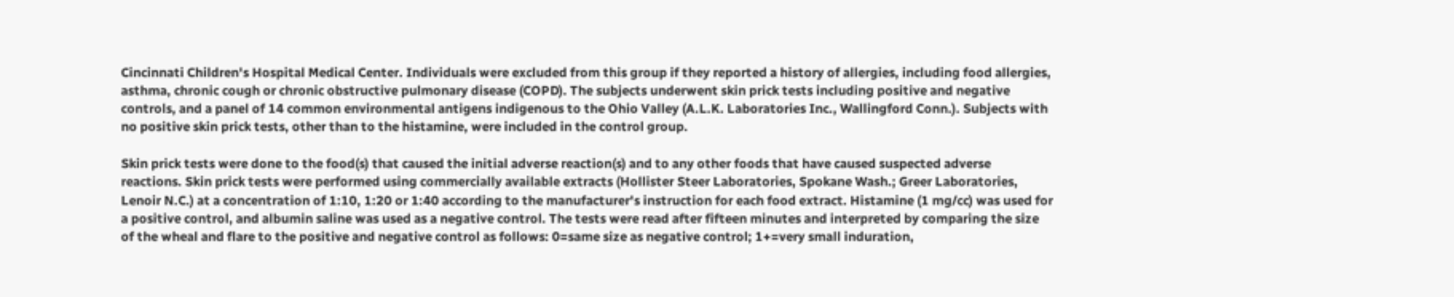Cincinnati Children's Hospital Medical Center. Individuals were excluded from this group if they reported a history of allergies, including food allergies, asthma, chronic cough or chronic obstructive pulmonary disease (COPD). The subjects underwent skin prick tests including positive and negative controls, and a panel of 14 common environmental antigens indigenous to the Ohio Valley (A.L.K. Laboratories Inc., Wallingford Conn.). Subjects with no positive skin prick tests, other than to the histamine, were included in the control group.

Skin prick tests were done to the food(s) that caused the initial adverse reaction(s) and to any other foods that have caused suspected adverse reactions. Skin prick tests were performed using commercially available extracts (Hollister Steer Laboratories, Spokane Wash.; Greer Laboratories, Lenoir N.C.) at a concentration of 1:10, 1:20 or 1:40 according to the manufacturer's instruction for each food extract. Histamine (1 mg/cc) was used for a positive control, and albumin saline was used as a negative control. The tests were read after fifteen minutes and interpreted by comparing the size of the wheal and flare to the positive and negative control as follows: 0=same size as negative control; 1+=very small induration,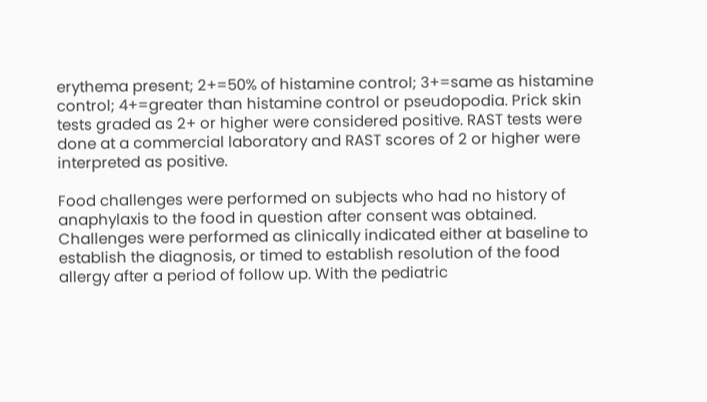erythema present; 2+=50% of histamine control; 3+=same as histamine control; 4+=greater than histamine control or pseudopodia. Prick skin tests graded as 2+ or higher were considered positive. RAST tests were done at a commercial laboratory and RAST scores of 2 or higher were interpreted as positive.

Food challenges were performed on subjects who had no history of anaphylaxis to the food in question after consent was obtained. Challenges were performed as clinically indicated either at baseline to establish the diagnosis, or timed to establish resolution of the food allergy after a period of follow up. With the pediatric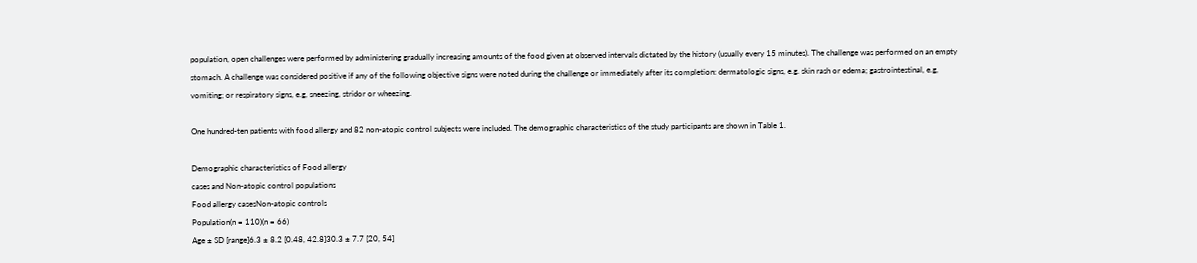population, open challenges were performed by administering gradually increasing amounts of the food given at observed intervals dictated by the history (usually every 15 minutes). The challenge was performed on an empty stomach. A challenge was considered positive if any of the following objective signs were noted during the challenge or immediately after its completion: dermatologic signs, e.g. skin rash or edema; gastrointestinal, e.g, vomiting; or respiratory signs, e.g, sneezing, stridor or wheezing.

One hundred-ten patients with food allergy and 82 non-atopic control subjects were included. The demographic characteristics of the study participants are shown in Table 1.

Demographic characteristics of Food allergy
cases and Non-atopic control populations
Food allergy casesNon-atopic controls
Population(n = 110)(n = 66)
Age ± SD [range]6.3 ± 8.2 [0.48, 42.8]30.3 ± 7.7 [20, 54]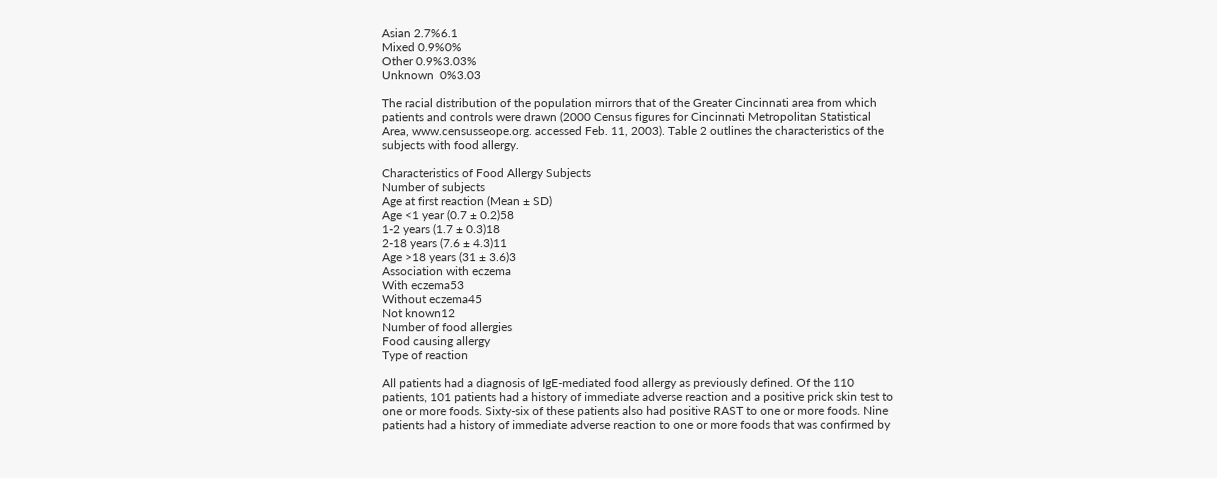Asian 2.7%6.1
Mixed 0.9%0%
Other 0.9%3.03%
Unknown  0%3.03

The racial distribution of the population mirrors that of the Greater Cincinnati area from which patients and controls were drawn (2000 Census figures for Cincinnati Metropolitan Statistical Area, www.censusseope.org. accessed Feb. 11, 2003). Table 2 outlines the characteristics of the subjects with food allergy.

Characteristics of Food Allergy Subjects
Number of subjects
Age at first reaction (Mean ± SD)
Age <1 year (0.7 ± 0.2)58
1-2 years (1.7 ± 0.3)18
2-18 years (7.6 ± 4.3)11
Age >18 years (31 ± 3.6)3
Association with eczema
With eczema53
Without eczema45
Not known12
Number of food allergies
Food causing allergy
Type of reaction

All patients had a diagnosis of IgE-mediated food allergy as previously defined. Of the 110 patients, 101 patients had a history of immediate adverse reaction and a positive prick skin test to one or more foods. Sixty-six of these patients also had positive RAST to one or more foods. Nine patients had a history of immediate adverse reaction to one or more foods that was confirmed by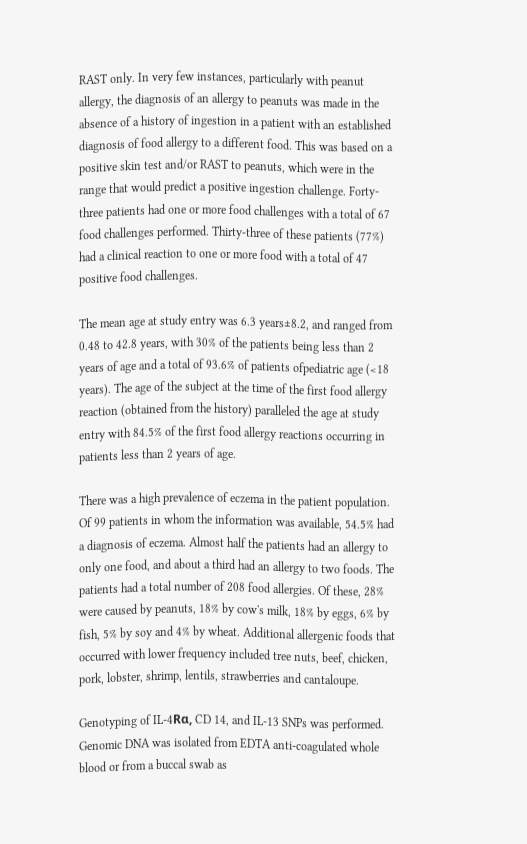RAST only. In very few instances, particularly with peanut allergy, the diagnosis of an allergy to peanuts was made in the absence of a history of ingestion in a patient with an established diagnosis of food allergy to a different food. This was based on a positive skin test and/or RAST to peanuts, which were in the range that would predict a positive ingestion challenge. Forty-three patients had one or more food challenges with a total of 67 food challenges performed. Thirty-three of these patients (77%) had a clinical reaction to one or more food with a total of 47 positive food challenges.

The mean age at study entry was 6.3 years±8.2, and ranged from 0.48 to 42.8 years, with 30% of the patients being less than 2 years of age and a total of 93.6% of patients ofpediatric age (<18 years). The age of the subject at the time of the first food allergy reaction (obtained from the history) paralleled the age at study entry with 84.5% of the first food allergy reactions occurring in patients less than 2 years of age.

There was a high prevalence of eczema in the patient population. Of 99 patients in whom the information was available, 54.5% had a diagnosis of eczema. Almost half the patients had an allergy to only one food, and about a third had an allergy to two foods. The patients had a total number of 208 food allergies. Of these, 28% were caused by peanuts, 18% by cow's milk, 18% by eggs, 6% by fish, 5% by soy and 4% by wheat. Additional allergenic foods that occurred with lower frequency included tree nuts, beef, chicken, pork, lobster, shrimp, lentils, strawberries and cantaloupe.

Genotyping of IL-4Rα, CD 14, and IL-13 SNPs was performed. Genomic DNA was isolated from EDTA anti-coagulated whole blood or from a buccal swab as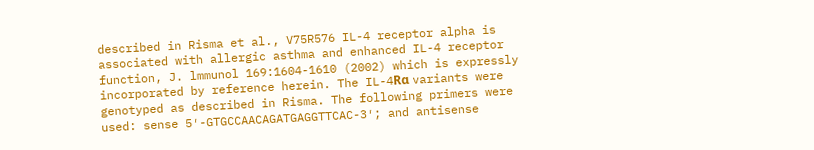described in Risma et al., V75R576 IL-4 receptor alpha is associated with allergic asthma and enhanced IL-4 receptor function, J. lmmunol 169:1604-1610 (2002) which is expressly incorporated by reference herein. The IL-4Rα variants were genotyped as described in Risma. The following primers were used: sense 5′-GTGCCAACAGATGAGGTTCAC-3′; and antisense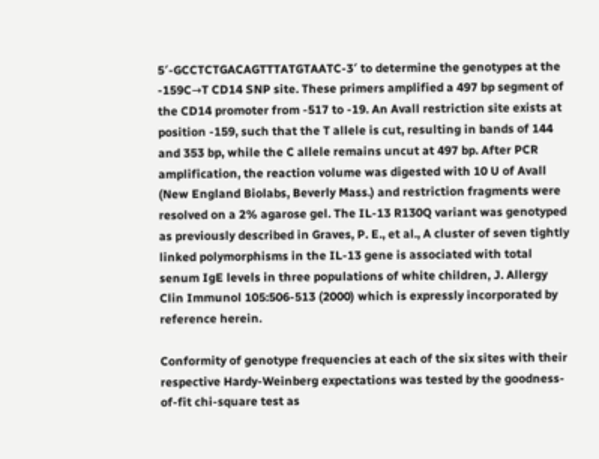5′-GCCTCTGACAGTTTATGTAATC-3′ to determine the genotypes at the -159C→T CD14 SNP site. These primers amplified a 497 bp segment of the CD14 promoter from -517 to -19. An Avall restriction site exists at position -159, such that the T allele is cut, resulting in bands of 144 and 353 bp, while the C allele remains uncut at 497 bp. After PCR amplification, the reaction volume was digested with 10 U of Avall (New England Biolabs, Beverly Mass.) and restriction fragments were resolved on a 2% agarose gel. The IL-13 R130Q variant was genotyped as previously described in Graves, P. E., et al., A cluster of seven tightly linked polymorphisms in the IL-13 gene is associated with total senum IgE levels in three populations of white children, J. Allergy Clin Immunol 105:506-513 (2000) which is expressly incorporated by reference herein.

Conformity of genotype frequencies at each of the six sites with their respective Hardy-Weinberg expectations was tested by the goodness-of-fit chi-square test as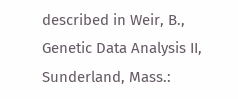described in Weir, B., Genetic Data Analysis II, Sunderland, Mass.: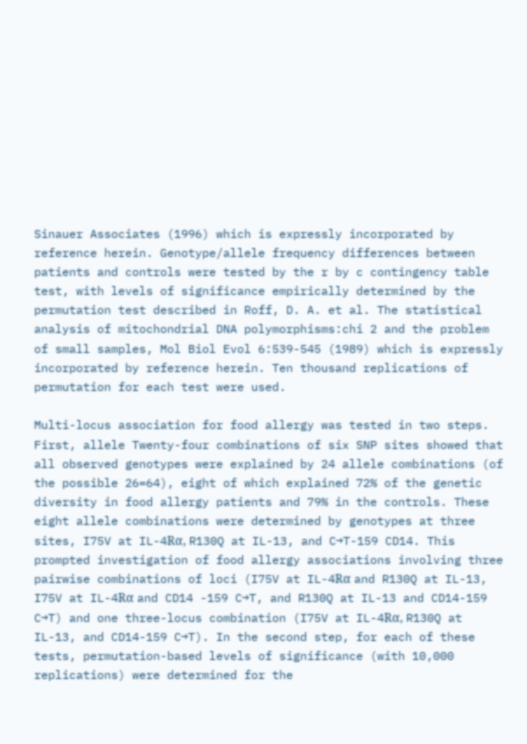Sinauer Associates (1996) which is expressly incorporated by reference herein. Genotype/allele frequency differences between patients and controls were tested by the r by c contingency table test, with levels of significance empirically determined by the permutation test described in Roff, D. A. et al. The statistical analysis of mitochondrial DNA polymorphisms:chi 2 and the problem of small samples, Mol Biol Evol 6:539-545 (1989) which is expressly incorporated by reference herein. Ten thousand replications of permutation for each test were used.

Multi-locus association for food allergy was tested in two steps. First, allele Twenty-four combinations of six SNP sites showed that all observed genotypes were explained by 24 allele combinations (of the possible 26=64), eight of which explained 72% of the genetic diversity in food allergy patients and 79% in the controls. These eight allele combinations were determined by genotypes at three sites, I75V at IL-4Rα, R130Q at IL-13, and C→T-159 CD14. This prompted investigation of food allergy associations involving three pairwise combinations of loci (I75V at IL-4Rα and R130Q at IL-13, I75V at IL-4Rα and CD14 -159 C→T, and R130Q at IL-13 and CD14-159 C→T) and one three-locus combination (I75V at IL-4Rα, R130Q at IL-13, and CD14-159 C→T). In the second step, for each of these tests, permutation-based levels of significance (with 10,000 replications) were determined for the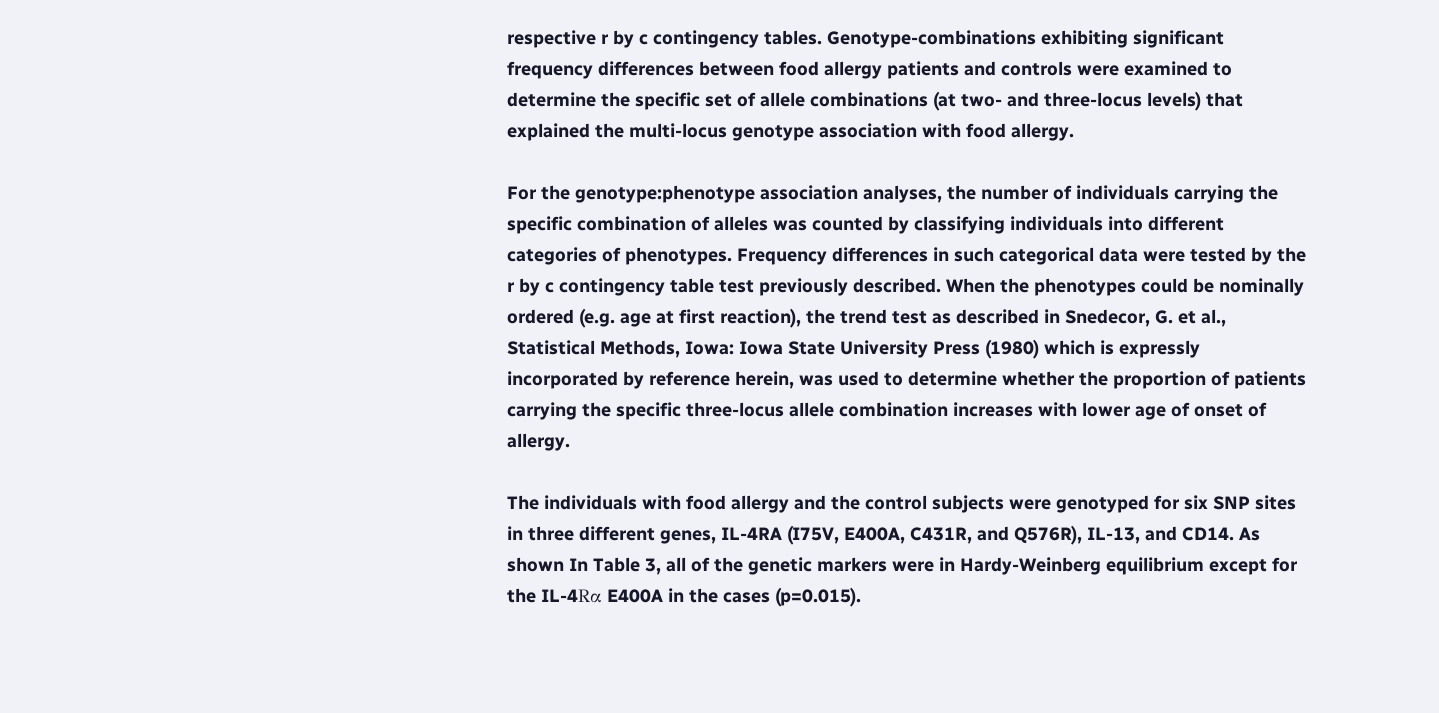respective r by c contingency tables. Genotype-combinations exhibiting significant frequency differences between food allergy patients and controls were examined to determine the specific set of allele combinations (at two- and three-locus levels) that explained the multi-locus genotype association with food allergy.

For the genotype:phenotype association analyses, the number of individuals carrying the specific combination of alleles was counted by classifying individuals into different categories of phenotypes. Frequency differences in such categorical data were tested by the r by c contingency table test previously described. When the phenotypes could be nominally ordered (e.g. age at first reaction), the trend test as described in Snedecor, G. et al., Statistical Methods, Iowa: Iowa State University Press (1980) which is expressly incorporated by reference herein, was used to determine whether the proportion of patients carrying the specific three-locus allele combination increases with lower age of onset of allergy.

The individuals with food allergy and the control subjects were genotyped for six SNP sites in three different genes, IL-4RA (I75V, E400A, C431R, and Q576R), IL-13, and CD14. As shown In Table 3, all of the genetic markers were in Hardy-Weinberg equilibrium except for the IL-4Rα E400A in the cases (p=0.015).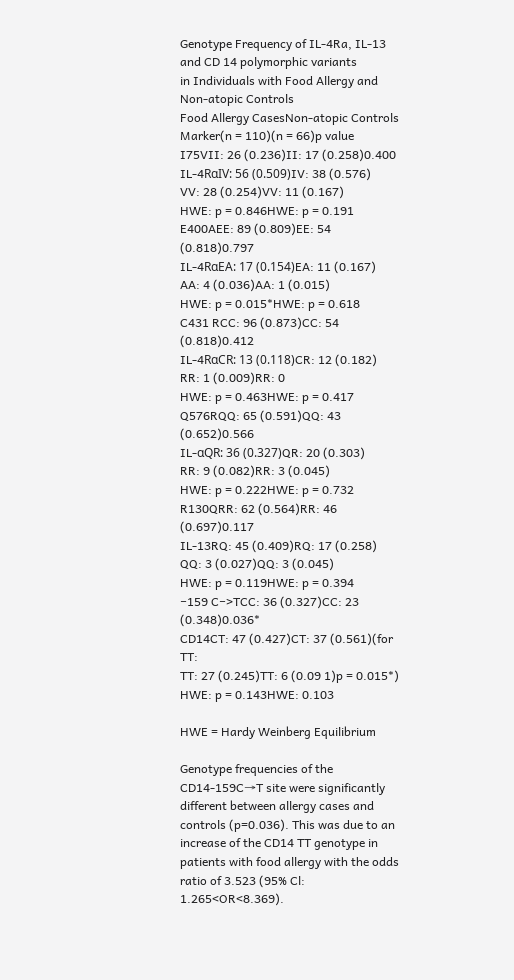Genotype Frequency of IL-4Ra, IL-13 and CD 14 polymorphic variants
in Individuals with Food Allergy and Non-atopic Controls
Food Allergy CasesNon-atopic Controls
Marker(n = 110)(n = 66)p value
I75VII: 26 (0.236)II: 17 (0.258)0.400
IL-4RαIV: 56 (0.509)IV: 38 (0.576)
VV: 28 (0.254)VV: 11 (0.167)
HWE: p = 0.846HWE: p = 0.191
E400AEE: 89 (0.809)EE: 54 (0.818)0.797
IL-4RαEA: 17 (0.154)EA: 11 (0.167)
AA: 4 (0.036)AA: 1 (0.015)
HWE: p = 0.015*HWE: p = 0.618
C431 RCC: 96 (0.873)CC: 54 (0.818)0.412
IL-4RαCR: 13 (0.118)CR: 12 (0.182)
RR: 1 (0.009)RR: 0
HWE: p = 0.463HWE: p = 0.417
Q576RQQ: 65 (0.591)QQ: 43 (0.652)0.566
IL-αQR: 36 (0.327)QR: 20 (0.303)
RR: 9 (0.082)RR: 3 (0.045)
HWE: p = 0.222HWE: p = 0.732
R130QRR: 62 (0.564)RR: 46 (0.697)0.117
IL-13RQ: 45 (0.409)RQ: 17 (0.258)
QQ: 3 (0.027)QQ: 3 (0.045)
HWE: p = 0.119HWE: p = 0.394
−159 C−>TCC: 36 (0.327)CC: 23 (0.348)0.036*
CD14CT: 47 (0.427)CT: 37 (0.561)(for TT:
TT: 27 (0.245)TT: 6 (0.09 1)p = 0.015*)
HWE: p = 0.143HWE: 0.103

HWE = Hardy Weinberg Equilibrium

Genotype frequencies of the CD14-159C→T site were significantly different between allergy cases and controls (p=0.036). This was due to an increase of the CD14 TT genotype in patients with food allergy with the odds ratio of 3.523 (95% Cl: 1.265<OR<8.369).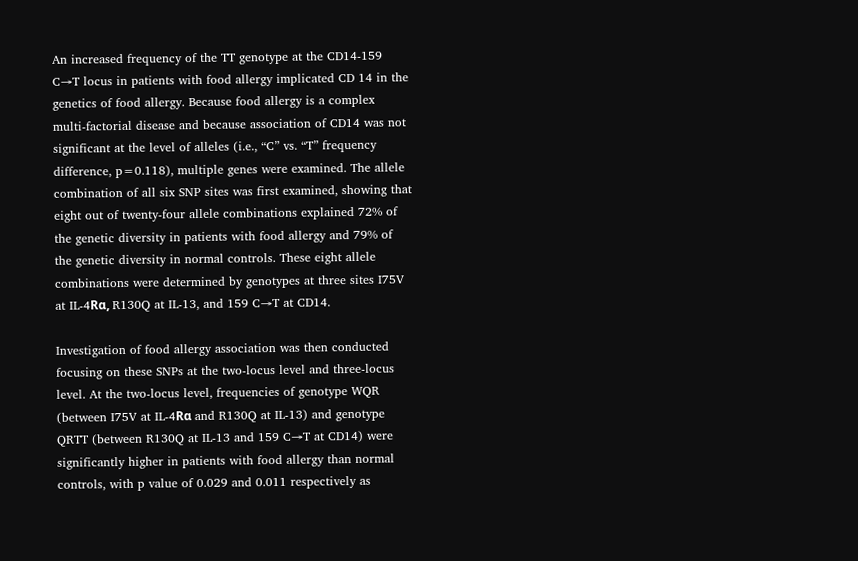An increased frequency of the TT genotype at the CD14-159 C→T locus in patients with food allergy implicated CD 14 in the genetics of food allergy. Because food allergy is a complex multi-factorial disease and because association of CD14 was not significant at the level of alleles (i.e., “C” vs. “T” frequency difference, p=0.118), multiple genes were examined. The allele combination of all six SNP sites was first examined, showing that eight out of twenty-four allele combinations explained 72% of the genetic diversity in patients with food allergy and 79% of the genetic diversity in normal controls. These eight allele combinations were determined by genotypes at three sites I75V at IL-4Rα, R130Q at IL-13, and 159 C→T at CD14.

Investigation of food allergy association was then conducted focusing on these SNPs at the two-locus level and three-locus level. At the two-locus level, frequencies of genotype WQR (between I75V at IL-4Rα and R130Q at IL-13) and genotype QRTT (between R130Q at IL-13 and 159 C→T at CD14) were significantly higher in patients with food allergy than normal controls, with p value of 0.029 and 0.011 respectively as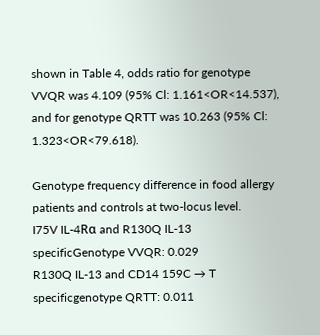shown in Table 4, odds ratio for genotype VVQR was 4.109 (95% Cl: 1.161<OR<14.537), and for genotype QRTT was 10.263 (95% Cl: 1.323<OR<79.618).

Genotype frequency difference in food allergy
patients and controls at two-locus level.
I75V IL-4Rα and R130Q IL-13
specificGenotype VVQR: 0.029
R130Q IL-13 and CD14 159C → T
specificgenotype QRTT: 0.011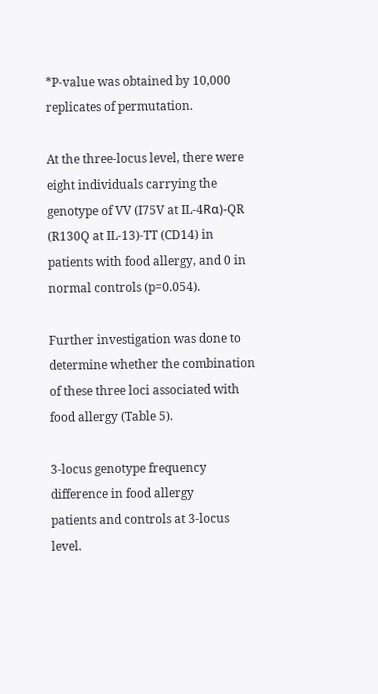*P-value was obtained by 10,000 replicates of permutation.

At the three-locus level, there were eight individuals carrying the genotype of VV (I75V at IL-4Rα)-QR (R130Q at IL-13)-TT (CD14) in patients with food allergy, and 0 in normal controls (p=0.054).

Further investigation was done to determine whether the combination of these three loci associated with food allergy (Table 5).

3-locus genotype frequency difference in food allergy
patients and controls at 3-locus level.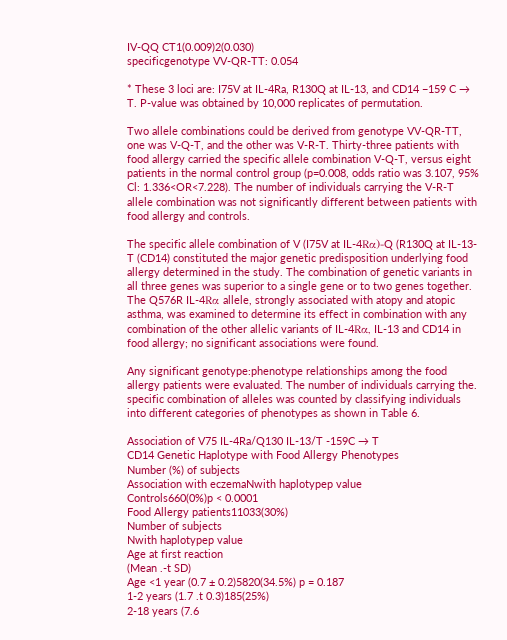IV-QQ CT1(0.009)2(0.030)
specificgenotype VV-QR-TT: 0.054

* These 3 loci are: I75V at IL-4Ra, R130Q at IL-13, and CD14 −159 C → T. P-value was obtained by 10,000 replicates of permutation.

Two allele combinations could be derived from genotype VV-QR-TT, one was V-Q-T, and the other was V-R-T. Thirty-three patients with food allergy carried the specific allele combination V-Q-T, versus eight patients in the normal control group (p=0.008, odds ratio was 3.107, 95% Cl: 1.336<OR<7.228). The number of individuals carrying the V-R-T allele combination was not significantly different between patients with food allergy and controls.

The specific allele combination of V (I75V at IL-4Rα)-Q (R130Q at IL-13-T (CD14) constituted the major genetic predisposition underlying food allergy determined in the study. The combination of genetic variants in all three genes was superior to a single gene or to two genes together. The Q576R IL-4Rα allele, strongly associated with atopy and atopic asthma, was examined to determine its effect in combination with any combination of the other allelic variants of IL-4Rα, IL-13 and CD14 in food allergy; no significant associations were found.

Any significant genotype:phenotype relationships among the food allergy patients were evaluated. The number of individuals carrying the. specific combination of alleles was counted by classifying individuals into different categories of phenotypes as shown in Table 6.

Association of V75 IL-4Ra/Q130 IL-13/T -159C → T
CD14 Genetic Haplotype with Food Allergy Phenotypes
Number (%) of subjects
Association with eczemaNwith haplotypep value
Controls660(0%)p < 0.0001
Food Allergy patients11033(30%)
Number of subjects
Nwith haplotypep value
Age at first reaction
(Mean .-t SD)
Age <1 year (0.7 ± 0.2)5820(34.5%) p = 0.187
1-2 years (1.7 .t 0.3)185(25%)
2-18 years (7.6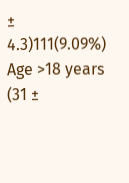± 4.3)111(9.09%)
Age >18 years (31 ±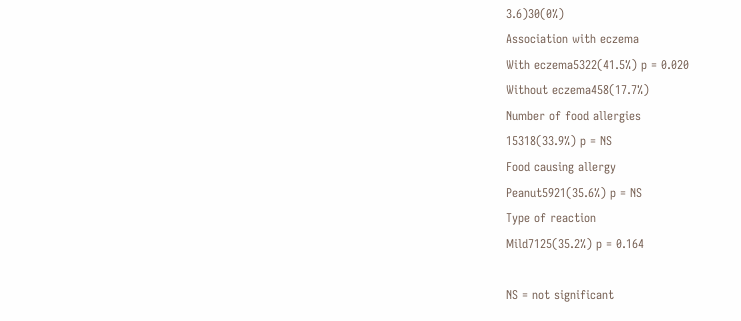3.6)30(0%)
Association with eczema
With eczema5322(41.5%) p = 0.020
Without eczema458(17.7%)
Number of food allergies
15318(33.9%) p = NS
Food causing allergy
Peanut5921(35.6%) p = NS
Type of reaction
Mild7125(35.2%) p = 0.164

NS = not significant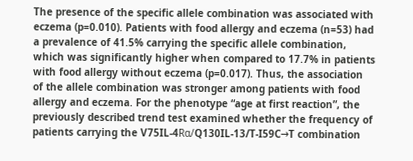The presence of the specific allele combination was associated with eczema (p=0.010). Patients with food allergy and eczema (n=53) had a prevalence of 41.5% carrying the specific allele combination, which was significantly higher when compared to 17.7% in patients with food allergy without eczema (p=0.017). Thus, the association of the allele combination was stronger among patients with food allergy and eczema. For the phenotype “age at first reaction”, the previously described trend test examined whether the frequency of patients carrying the V75IL-4Rα/Q130IL-13/T-I59C→T combination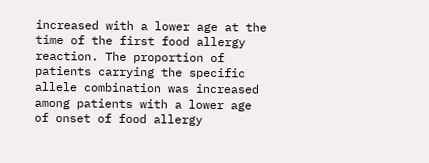increased with a lower age at the time of the first food allergy reaction. The proportion of patients carrying the specific allele combination was increased among patients with a lower age of onset of food allergy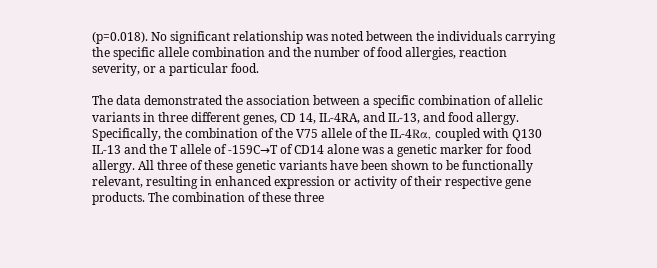(p=0.018). No significant relationship was noted between the individuals carrying the specific allele combination and the number of food allergies, reaction severity, or a particular food.

The data demonstrated the association between a specific combination of allelic variants in three different genes, CD 14, IL-4RA, and IL-13, and food allergy. Specifically, the combination of the V75 allele of the IL-4Rα, coupled with Q130 IL-13 and the T allele of -159C→T of CD14 alone was a genetic marker for food allergy. All three of these genetic variants have been shown to be functionally relevant, resulting in enhanced expression or activity of their respective gene products. The combination of these three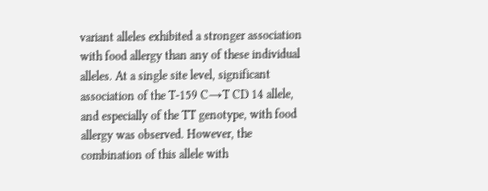variant alleles exhibited a stronger association with food allergy than any of these individual alleles. At a single site level, significant association of the T-159 C→T CD 14 allele, and especially of the TT genotype, with food allergy was observed. However, the combination of this allele with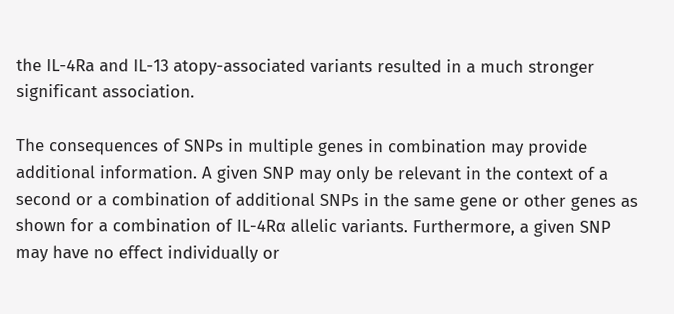the IL-4Ra and IL-13 atopy-associated variants resulted in a much stronger significant association.

The consequences of SNPs in multiple genes in combination may provide additional information. A given SNP may only be relevant in the context of a second or a combination of additional SNPs in the same gene or other genes as shown for a combination of IL-4Rα allelic variants. Furthermore, a given SNP may have no effect individually or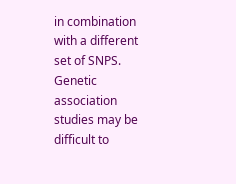in combination with a different set of SNPS. Genetic association studies may be difficult to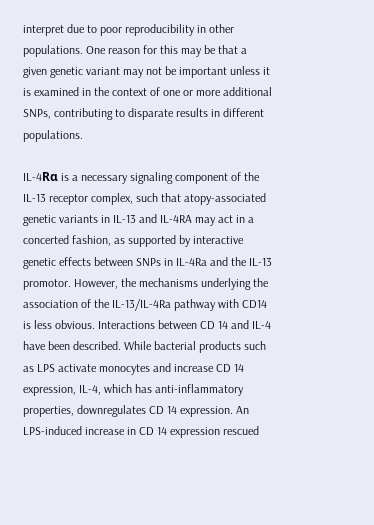interpret due to poor reproducibility in other populations. One reason for this may be that a given genetic variant may not be important unless it is examined in the context of one or more additional SNPs, contributing to disparate results in different populations.

IL-4Rα is a necessary signaling component of the IL-13 receptor complex, such that atopy-associated genetic variants in IL-13 and IL-4RA may act in a concerted fashion, as supported by interactive genetic effects between SNPs in IL-4Ra and the IL-13 promotor. However, the mechanisms underlying the association of the IL-13/IL-4Ra pathway with CD14 is less obvious. Interactions between CD 14 and IL-4 have been described. While bacterial products such as LPS activate monocytes and increase CD 14 expression, IL-4, which has anti-inflammatory properties, downregulates CD 14 expression. An LPS-induced increase in CD 14 expression rescued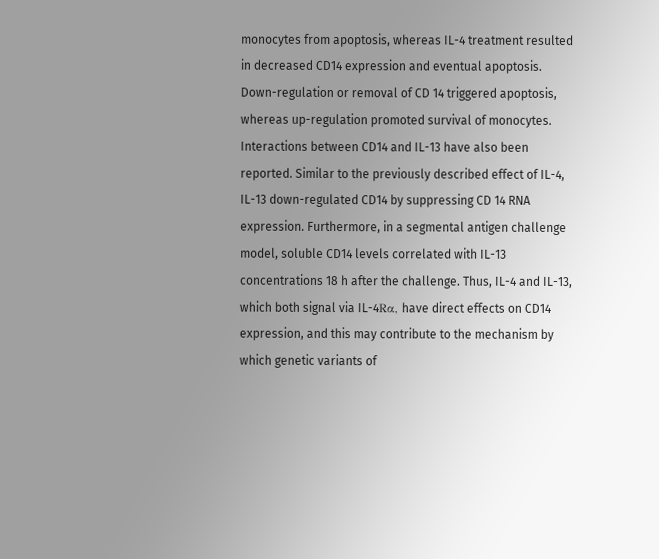monocytes from apoptosis, whereas IL-4 treatment resulted in decreased CD14 expression and eventual apoptosis. Down-regulation or removal of CD 14 triggered apoptosis, whereas up-regulation promoted survival of monocytes. Interactions between CD14 and IL-13 have also been reported. Similar to the previously described effect of IL-4, IL-13 down-regulated CD14 by suppressing CD 14 RNA expression. Furthermore, in a segmental antigen challenge model, soluble CD14 levels correlated with IL-13 concentrations 18 h after the challenge. Thus, IL-4 and IL-13, which both signal via IL-4Rα, have direct effects on CD14 expression, and this may contribute to the mechanism by which genetic variants of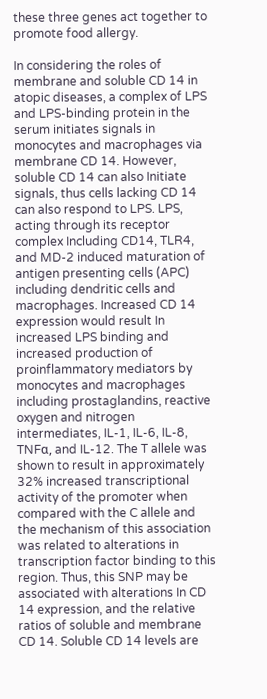these three genes act together to promote food allergy.

In considering the roles of membrane and soluble CD 14 in atopic diseases, a complex of LPS and LPS-binding protein in the serum initiates signals in monocytes and macrophages via membrane CD 14. However, soluble CD 14 can also Initiate signals, thus cells lacking CD 14 can also respond to LPS. LPS, acting through its receptor complex Including CD14, TLR4, and MD-2 induced maturation of antigen presenting cells (APC) including dendritic cells and macrophages. Increased CD 14 expression would result In increased LPS binding and increased production of proinflammatory mediators by monocytes and macrophages including prostaglandins, reactive oxygen and nitrogen intermediates, IL-1, IL-6, IL-8, TNFα, and IL-12. The T allele was shown to result in approximately 32% increased transcriptional activity of the promoter when compared with the C allele and the mechanism of this association was related to alterations in transcription factor binding to this region. Thus, this SNP may be associated with alterations In CD 14 expression, and the relative ratios of soluble and membrane CD 14. Soluble CD 14 levels are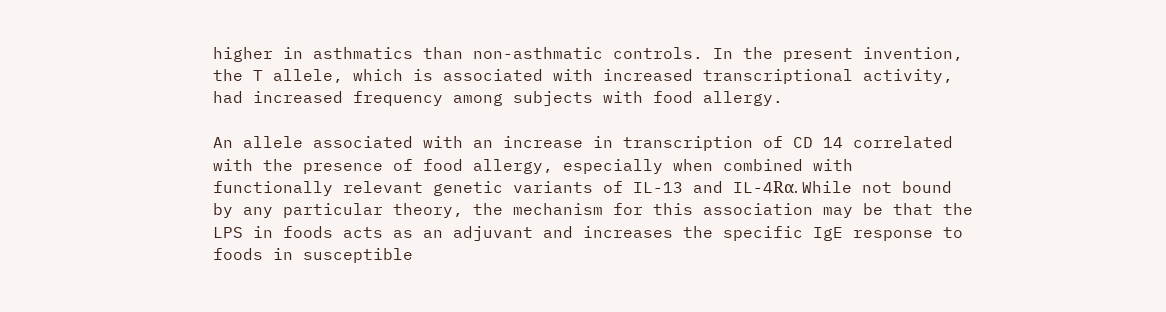higher in asthmatics than non-asthmatic controls. In the present invention, the T allele, which is associated with increased transcriptional activity, had increased frequency among subjects with food allergy.

An allele associated with an increase in transcription of CD 14 correlated with the presence of food allergy, especially when combined with functionally relevant genetic variants of IL-13 and IL-4Rα. While not bound by any particular theory, the mechanism for this association may be that the LPS in foods acts as an adjuvant and increases the specific IgE response to foods in susceptible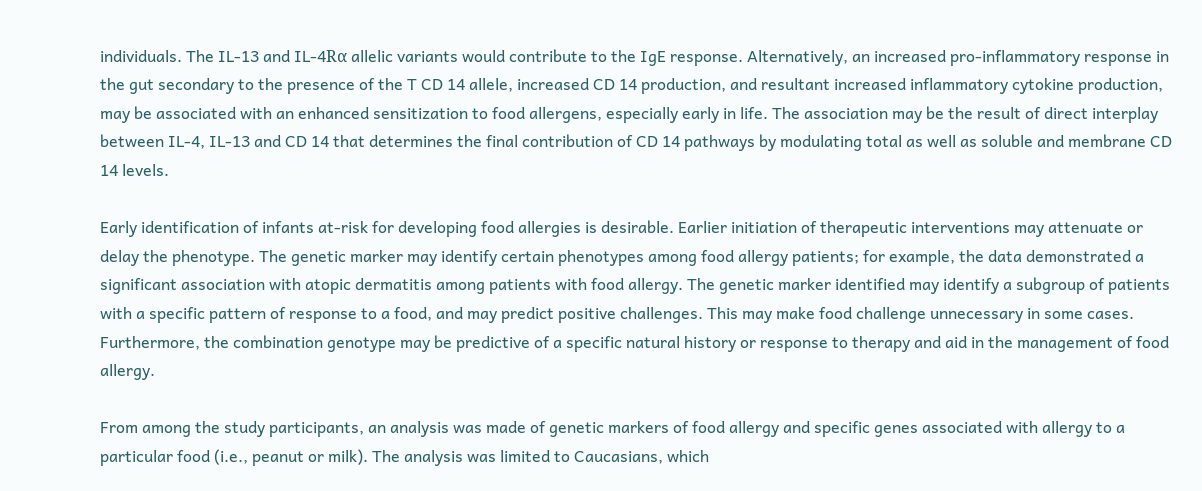individuals. The IL-13 and IL-4Rα allelic variants would contribute to the IgE response. Alternatively, an increased pro-inflammatory response in the gut secondary to the presence of the T CD 14 allele, increased CD 14 production, and resultant increased inflammatory cytokine production, may be associated with an enhanced sensitization to food allergens, especially early in life. The association may be the result of direct interplay between IL-4, IL-13 and CD 14 that determines the final contribution of CD 14 pathways by modulating total as well as soluble and membrane CD 14 levels.

Early identification of infants at-risk for developing food allergies is desirable. Earlier initiation of therapeutic interventions may attenuate or delay the phenotype. The genetic marker may identify certain phenotypes among food allergy patients; for example, the data demonstrated a significant association with atopic dermatitis among patients with food allergy. The genetic marker identified may identify a subgroup of patients with a specific pattern of response to a food, and may predict positive challenges. This may make food challenge unnecessary in some cases. Furthermore, the combination genotype may be predictive of a specific natural history or response to therapy and aid in the management of food allergy.

From among the study participants, an analysis was made of genetic markers of food allergy and specific genes associated with allergy to a particular food (i.e., peanut or milk). The analysis was limited to Caucasians, which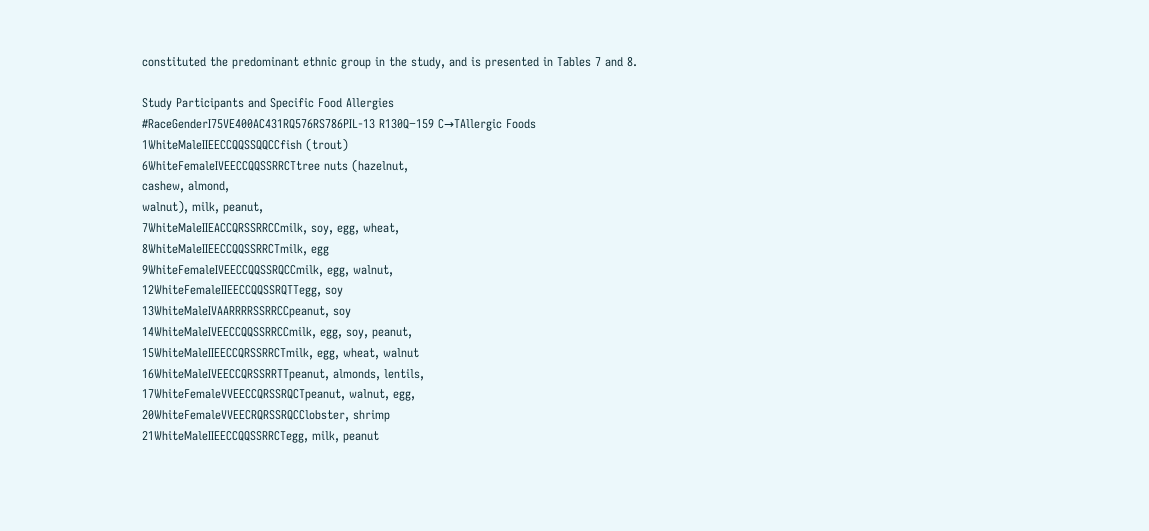constituted the predominant ethnic group in the study, and is presented in Tables 7 and 8.

Study Participants and Specific Food Allergies
#RaceGenderI75VE400AC431RQ576RS786PIL-13 R130Q−159 C→TAllergic Foods
1WhiteMaleIIEECCQQSSQQCCfish (trout)
6WhiteFemaleIVEECCQQSSRRCTtree nuts (hazelnut,
cashew, almond,
walnut), milk, peanut,
7WhiteMaleIIEACCQRSSRRCCmilk, soy, egg, wheat,
8WhiteMaleIIEECCQQSSRRCTmilk, egg
9WhiteFemaleIVEECCQQSSRQCCmilk, egg, walnut,
12WhiteFemaleIIEECCQQSSRQTTegg, soy
13WhiteMaleIVAARRRRSSRRCCpeanut, soy
14WhiteMaleIVEECCQQSSRRCCmilk, egg, soy, peanut,
15WhiteMaleIIEECCQRSSRRCTmilk, egg, wheat, walnut
16WhiteMaleIVEECCQRSSRRTTpeanut, almonds, lentils,
17WhiteFemaleVVEECCQRSSRQCTpeanut, walnut, egg,
20WhiteFemaleVVEECRQRSSRQCClobster, shrimp
21WhiteMaleIIEECCQQSSRRCTegg, milk, peanut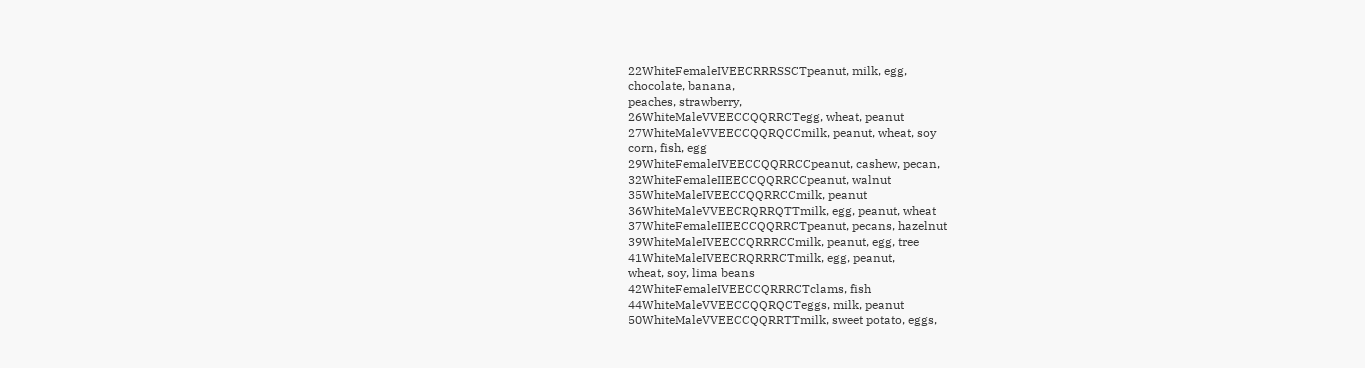22WhiteFemaleIVEECRRRSSCTpeanut, milk, egg,
chocolate, banana,
peaches, strawberry,
26WhiteMaleVVEECCQQRRCTegg, wheat, peanut
27WhiteMaleVVEECCQQRQCCmilk, peanut, wheat, soy
corn, fish, egg
29WhiteFemaleIVEECCQQRRCCpeanut, cashew, pecan,
32WhiteFemaleIIEECCQQRRCCpeanut, walnut
35WhiteMaleIVEECCQQRRCCmilk, peanut
36WhiteMaleVVEECRQRRQTTmilk, egg, peanut, wheat
37WhiteFemaleIIEECCQQRRCTpeanut, pecans, hazelnut
39WhiteMaleIVEECCQRRRCCmilk, peanut, egg, tree
41WhiteMaleIVEECRQRRRCTmilk, egg, peanut,
wheat, soy, lima beans
42WhiteFemaleIVEECCQRRRCTclams, fish
44WhiteMaleVVEECCQQRQCTeggs, milk, peanut
50WhiteMaleVVEECCQQRRTTmilk, sweet potato, eggs,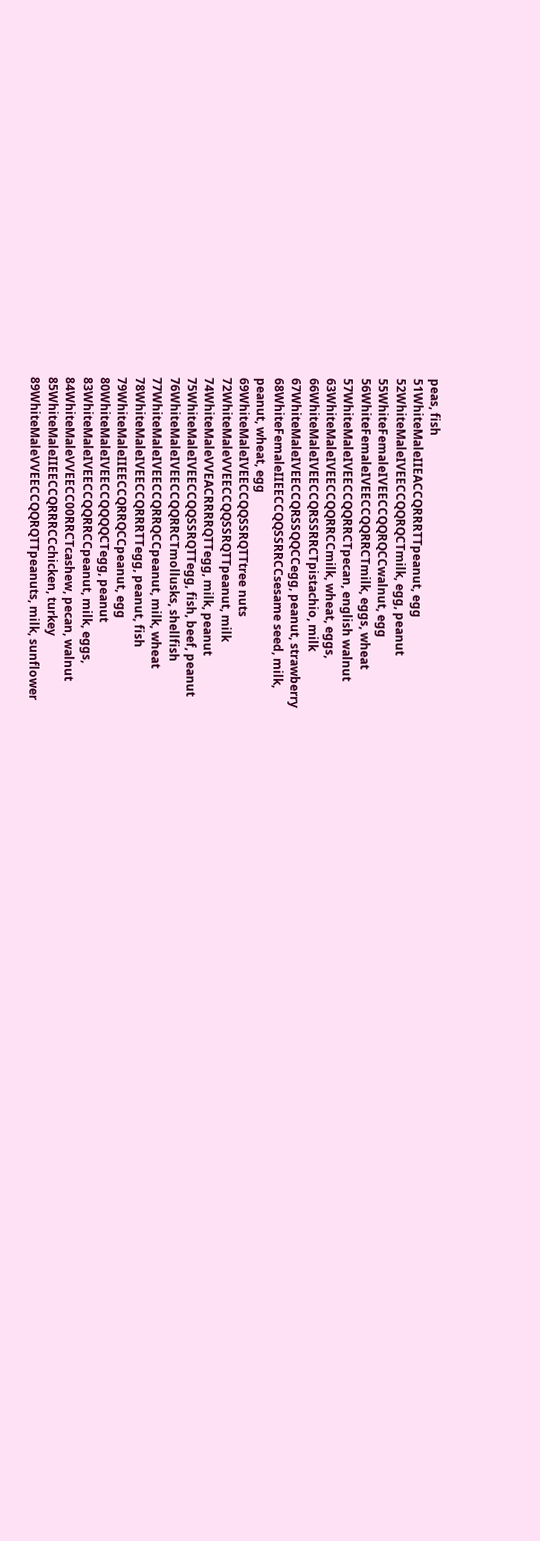peas, fish
51WhiteMaleIIEACCQRRRTTpeanut, egg
52WhiteMaleIVEECCQQRQCTmilk, egg, peanut
55WhiteFemaleIVEECCQQRQCCwalnut, egg
56WhiteFemaleIVEECCQQRRCTmilk, eggs, wheat
57WhiteMaleIVEECCQQRRCTpecan, english walnut
63WhiteMaleIVEECCQQRRCCmilk, wheat, eggs,
66WhiteMaleIVEECCQRSSRRCTpistachio, milk
67WhiteMaleIVEECCQRSSQQCCegg, peanut, strawberry
68WhiteFemaleIIEECCQQSSRRCCsesame seed, milk,
peanut, wheat, egg
69WhiteMaleIVEECCQQSSRQTTtree nuts
72WhiteMaleVVEECCQQSSRQTTpeanut, milk
74WhiteMaleVVEACRRRRQTTegg, milk, peanut
75WhiteMaleIVEECCQQSSRQTTegg, fish, beef, peanut
76WhiteMaleIVEECCQQRRCTmollusks, shellfish
77WhiteMaleIVEECCQRRQCCpeanut, milk, wheat
78WhiteMaleIVEECCQRRRTTegg, peanut, fish
79WhiteMaleIIEECCQRRQCCpeanut, egg
80WhiteMaleIVEECCQQQQCTegg, peanut
83WhiteMaleIVEECCQQRRCCpeanut, milk, eggs,
84WhiteMaleVVEECC00RRCTcashew, pecan, walnut
85WhiteMaleIIEECCQRRRCCchicken, turkey
89WhiteMaleVVEECCQQRQTTpeanuts, milk, sunflower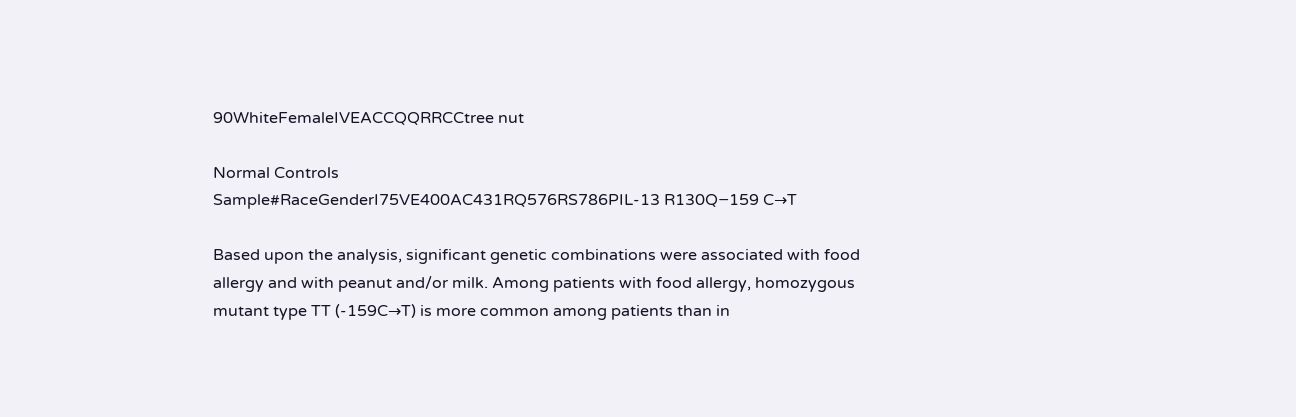90WhiteFemaleIVEACCQQRRCCtree nut

Normal Controls
Sample#RaceGenderI75VE400AC431RQ576RS786PIL-13 R130Q−159 C→T

Based upon the analysis, significant genetic combinations were associated with food allergy and with peanut and/or milk. Among patients with food allergy, homozygous mutant type TT (-159C→T) is more common among patients than in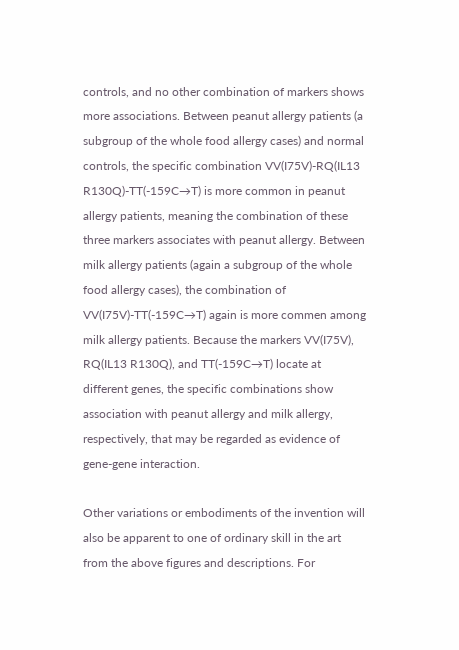controls, and no other combination of markers shows more associations. Between peanut allergy patients (a subgroup of the whole food allergy cases) and normal controls, the specific combination VV(I75V)-RQ(IL13 R130Q)-TT(-159C→T) is more common in peanut allergy patients, meaning the combination of these three markers associates with peanut allergy. Between milk allergy patients (again a subgroup of the whole food allergy cases), the combination of VV(I75V)-TT(-159C→T) again is more commen among milk allergy patients. Because the markers VV(I75V), RQ(IL13 R130Q), and TT(-159C→T) locate at different genes, the specific combinations show association with peanut allergy and milk allergy, respectively, that may be regarded as evidence of gene-gene interaction.

Other variations or embodiments of the invention will also be apparent to one of ordinary skill in the art from the above figures and descriptions. For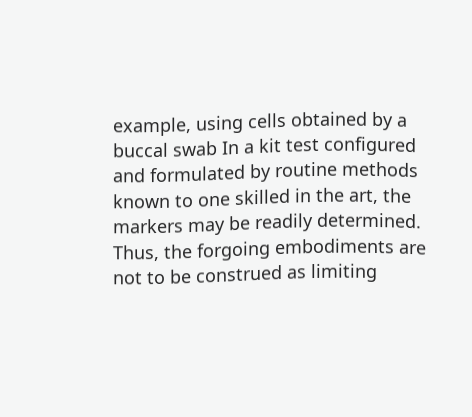example, using cells obtained by a buccal swab In a kit test configured and formulated by routine methods known to one skilled in the art, the markers may be readily determined. Thus, the forgoing embodiments are not to be construed as limiting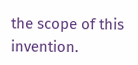the scope of this invention.